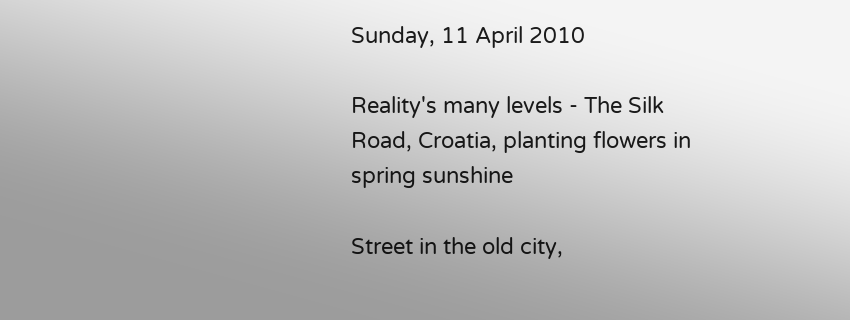Sunday, 11 April 2010

Reality's many levels - The Silk Road, Croatia, planting flowers in spring sunshine

Street in the old city,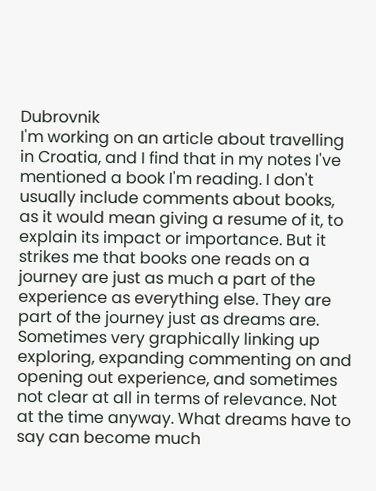Dubrovnik
I'm working on an article about travelling in Croatia, and I find that in my notes I've mentioned a book I'm reading. I don't usually include comments about books, as it would mean giving a resume of it, to explain its impact or importance. But it strikes me that books one reads on a journey are just as much a part of the experience as everything else. They are part of the journey just as dreams are. Sometimes very graphically linking up exploring, expanding commenting on and opening out experience, and sometimes not clear at all in terms of relevance. Not at the time anyway. What dreams have to say can become much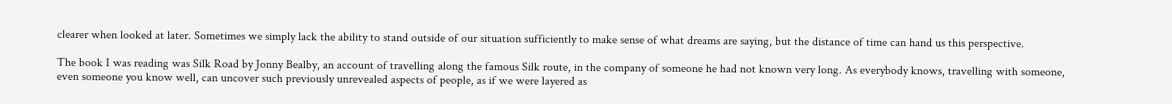clearer when looked at later. Sometimes we simply lack the ability to stand outside of our situation sufficiently to make sense of what dreams are saying, but the distance of time can hand us this perspective.

The book I was reading was Silk Road by Jonny Bealby, an account of travelling along the famous Silk route, in the company of someone he had not known very long. As everybody knows, travelling with someone, even someone you know well, can uncover such previously unrevealed aspects of people, as if we were layered as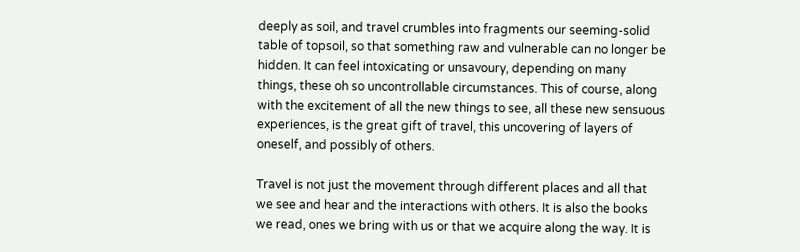deeply as soil, and travel crumbles into fragments our seeming-solid table of topsoil, so that something raw and vulnerable can no longer be hidden. It can feel intoxicating or unsavoury, depending on many things, these oh so uncontrollable circumstances. This of course, along with the excitement of all the new things to see, all these new sensuous experiences, is the great gift of travel, this uncovering of layers of oneself, and possibly of others.

Travel is not just the movement through different places and all that we see and hear and the interactions with others. It is also the books we read, ones we bring with us or that we acquire along the way. It is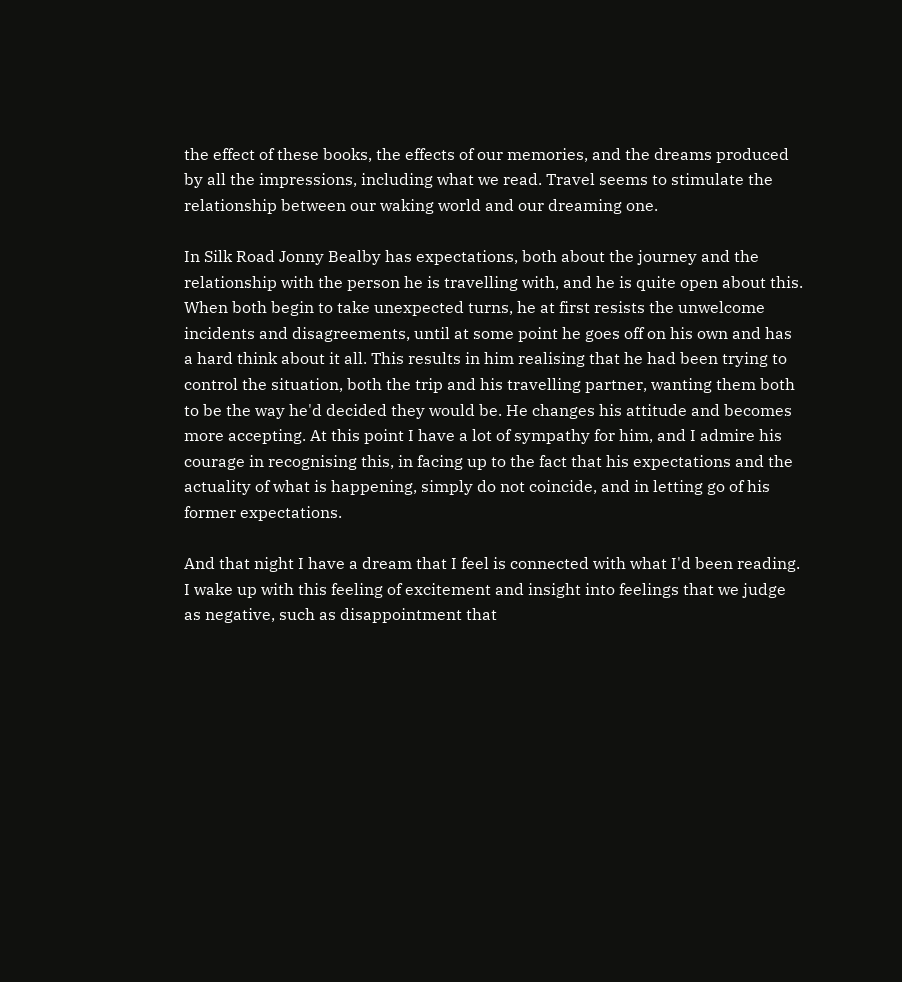the effect of these books, the effects of our memories, and the dreams produced by all the impressions, including what we read. Travel seems to stimulate the relationship between our waking world and our dreaming one.

In Silk Road Jonny Bealby has expectations, both about the journey and the relationship with the person he is travelling with, and he is quite open about this. When both begin to take unexpected turns, he at first resists the unwelcome incidents and disagreements, until at some point he goes off on his own and has a hard think about it all. This results in him realising that he had been trying to control the situation, both the trip and his travelling partner, wanting them both to be the way he'd decided they would be. He changes his attitude and becomes more accepting. At this point I have a lot of sympathy for him, and I admire his courage in recognising this, in facing up to the fact that his expectations and the actuality of what is happening, simply do not coincide, and in letting go of his former expectations.

And that night I have a dream that I feel is connected with what I'd been reading. I wake up with this feeling of excitement and insight into feelings that we judge as negative, such as disappointment that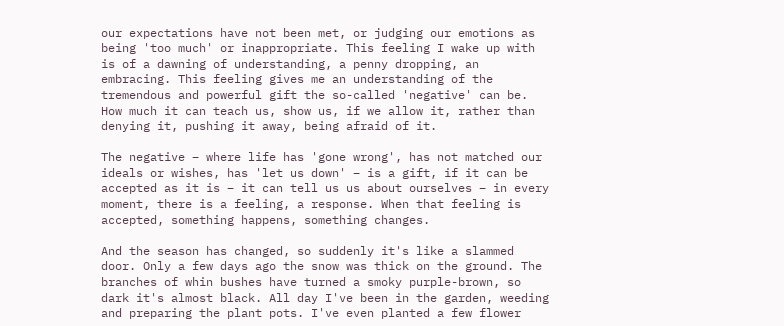our expectations have not been met, or judging our emotions as being 'too much' or inappropriate. This feeling I wake up with is of a dawning of understanding, a penny dropping, an embracing. This feeling gives me an understanding of the tremendous and powerful gift the so-called 'negative' can be. How much it can teach us, show us, if we allow it, rather than denying it, pushing it away, being afraid of it.

The negative – where life has 'gone wrong', has not matched our ideals or wishes, has 'let us down' – is a gift, if it can be accepted as it is – it can tell us us about ourselves – in every moment, there is a feeling, a response. When that feeling is accepted, something happens, something changes.

And the season has changed, so suddenly it's like a slammed door. Only a few days ago the snow was thick on the ground. The branches of whin bushes have turned a smoky purple-brown, so dark it's almost black. All day I've been in the garden, weeding and preparing the plant pots. I've even planted a few flower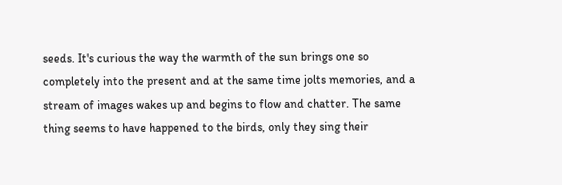seeds. It's curious the way the warmth of the sun brings one so completely into the present and at the same time jolts memories, and a stream of images wakes up and begins to flow and chatter. The same thing seems to have happened to the birds, only they sing their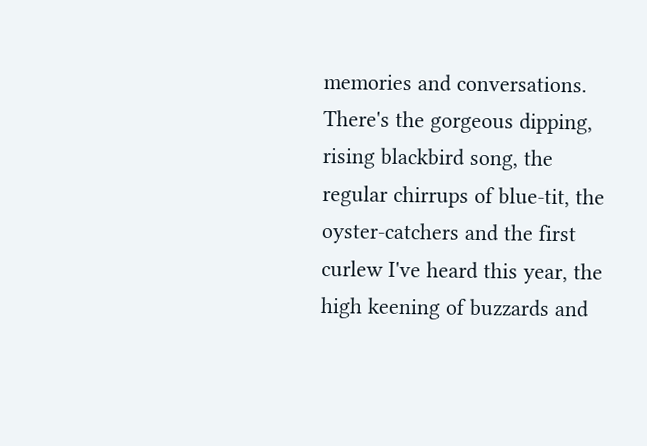memories and conversations. There's the gorgeous dipping, rising blackbird song, the regular chirrups of blue-tit, the oyster-catchers and the first curlew I've heard this year, the high keening of buzzards and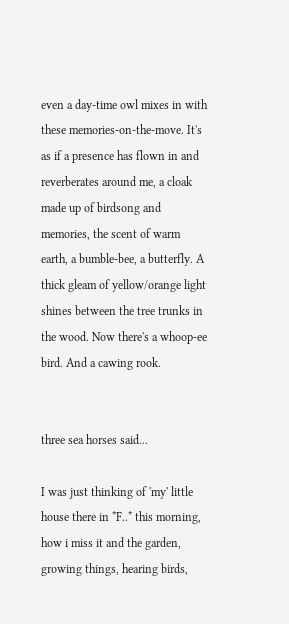even a day-time owl mixes in with these memories-on-the-move. It's as if a presence has flown in and reverberates around me, a cloak made up of birdsong and memories, the scent of warm earth, a bumble-bee, a butterfly. A thick gleam of yellow/orange light shines between the tree trunks in the wood. Now there's a whoop-ee bird. And a cawing rook.


three sea horses said...

I was just thinking of 'my' little house there in *F..* this morning, how i miss it and the garden, growing things, hearing birds,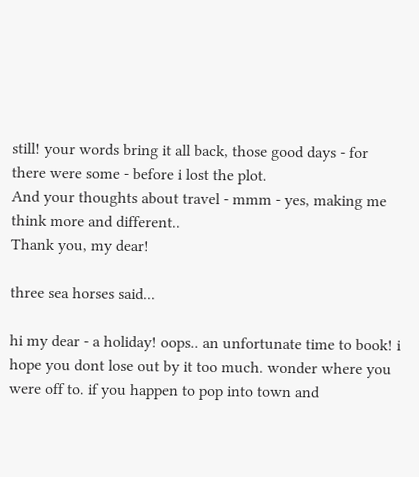still! your words bring it all back, those good days - for there were some - before i lost the plot.
And your thoughts about travel - mmm - yes, making me think more and different..
Thank you, my dear!

three sea horses said...

hi my dear - a holiday! oops.. an unfortunate time to book! i hope you dont lose out by it too much. wonder where you were off to. if you happen to pop into town and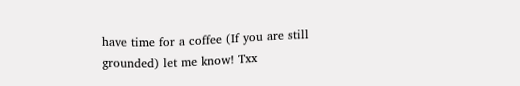have time for a coffee (If you are still grounded) let me know! Txx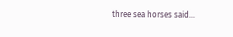three sea horses said...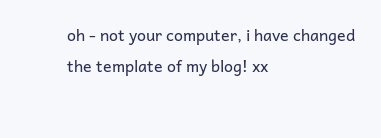oh - not your computer, i have changed the template of my blog! xx